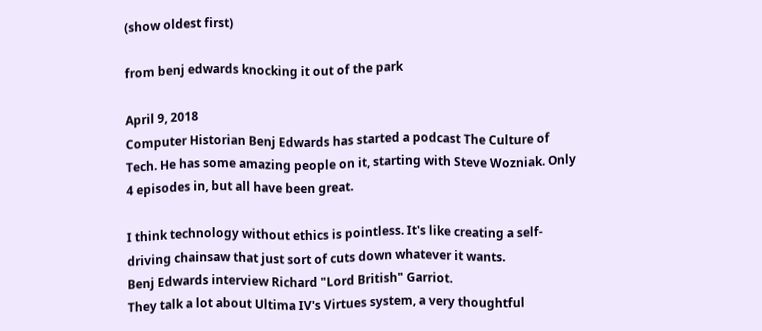(show oldest first)

from benj edwards knocking it out of the park

April 9, 2018
Computer Historian Benj Edwards has started a podcast The Culture of Tech. He has some amazing people on it, starting with Steve Wozniak. Only 4 episodes in, but all have been great.

I think technology without ethics is pointless. It's like creating a self-driving chainsaw that just sort of cuts down whatever it wants.
Benj Edwards interview Richard "Lord British" Garriot.
They talk a lot about Ultima IV's Virtues system, a very thoughtful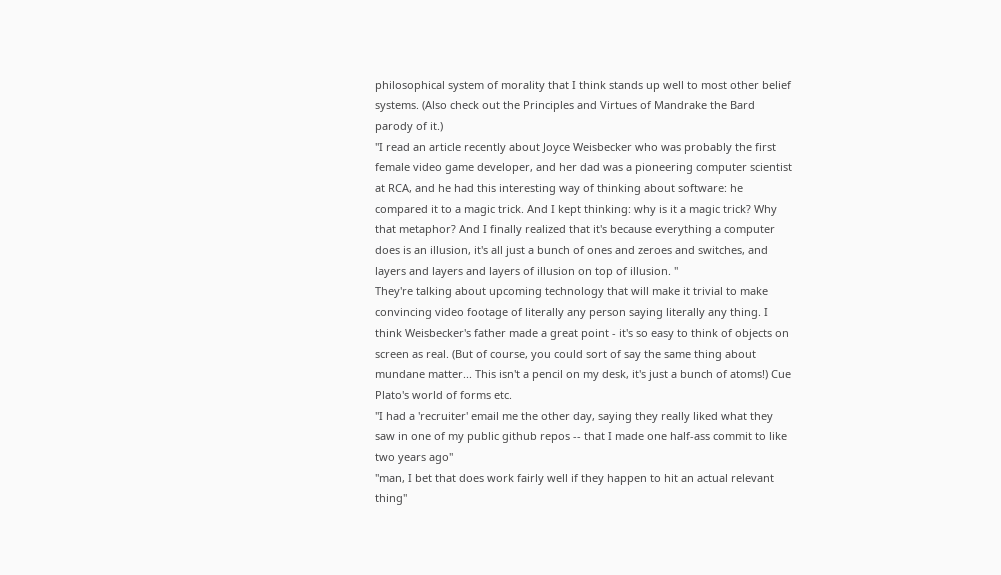philosophical system of morality that I think stands up well to most other belief systems. (Also check out the Principles and Virtues of Mandrake the Bard parody of it.)
"I read an article recently about Joyce Weisbecker who was probably the first female video game developer, and her dad was a pioneering computer scientist at RCA, and he had this interesting way of thinking about software: he compared it to a magic trick. And I kept thinking: why is it a magic trick? Why that metaphor? And I finally realized that it's because everything a computer does is an illusion, it's all just a bunch of ones and zeroes and switches, and layers and layers and layers of illusion on top of illusion. "
They're talking about upcoming technology that will make it trivial to make convincing video footage of literally any person saying literally any thing. I think Weisbecker's father made a great point - it's so easy to think of objects on screen as real. (But of course, you could sort of say the same thing about mundane matter... This isn't a pencil on my desk, it's just a bunch of atoms!) Cue Plato's world of forms etc.
"I had a 'recruiter' email me the other day, saying they really liked what they saw in one of my public github repos -- that I made one half-ass commit to like two years ago"
"man, I bet that does work fairly well if they happen to hit an actual relevant thing"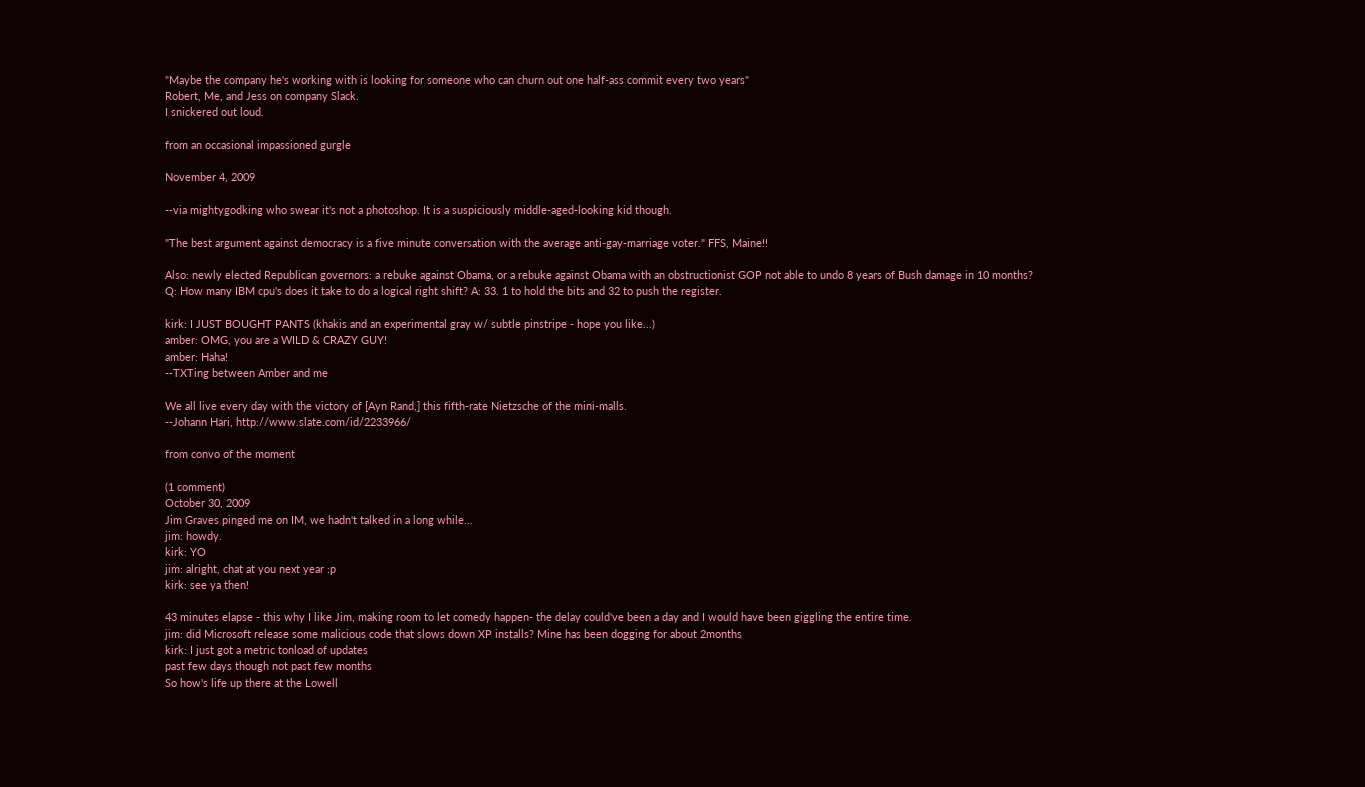"Maybe the company he's working with is looking for someone who can churn out one half-ass commit every two years"
Robert, Me, and Jess on company Slack.
I snickered out loud.

from an occasional impassioned gurgle

November 4, 2009

--via mightygodking who swear it's not a photoshop. It is a suspiciously middle-aged-looking kid though.

"The best argument against democracy is a five minute conversation with the average anti-gay-marriage voter." FFS, Maine!!

Also: newly elected Republican governors: a rebuke against Obama, or a rebuke against Obama with an obstructionist GOP not able to undo 8 years of Bush damage in 10 months?
Q: How many IBM cpu's does it take to do a logical right shift? A: 33. 1 to hold the bits and 32 to push the register.

kirk: I JUST BOUGHT PANTS (khakis and an experimental gray w/ subtle pinstripe - hope you like...)
amber: OMG, you are a WILD & CRAZY GUY!
amber: Haha!
--TXTing between Amber and me

We all live every day with the victory of [Ayn Rand,] this fifth-rate Nietzsche of the mini-malls.
--Johann Hari, http://www.slate.com/id/2233966/

from convo of the moment

(1 comment)
October 30, 2009
Jim Graves pinged me on IM, we hadn't talked in a long while...
jim: howdy.
kirk: YO
jim: alright, chat at you next year :p
kirk: see ya then!

43 minutes elapse - this why I like Jim, making room to let comedy happen- the delay could've been a day and I would have been giggling the entire time.
jim: did Microsoft release some malicious code that slows down XP installs? Mine has been dogging for about 2months
kirk: I just got a metric tonload of updates
past few days though not past few months
So how's life up there at the Lowell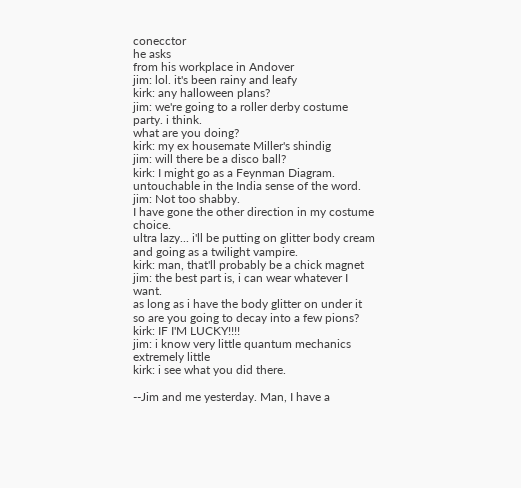conecctor
he asks
from his workplace in Andover
jim: lol. it's been rainy and leafy
kirk: any halloween plans?
jim: we're going to a roller derby costume party. i think.
what are you doing?
kirk: my ex housemate Miller's shindig
jim: will there be a disco ball?
kirk: I might go as a Feynman Diagram.
untouchable in the India sense of the word.
jim: Not too shabby.
I have gone the other direction in my costume choice.
ultra lazy... i'll be putting on glitter body cream and going as a twilight vampire.
kirk: man, that'll probably be a chick magnet
jim: the best part is, i can wear whatever I want.
as long as i have the body glitter on under it
so are you going to decay into a few pions?
kirk: IF I'M LUCKY!!!!
jim: i know very little quantum mechanics
extremely little
kirk: i see what you did there.

--Jim and me yesterday. Man, I have a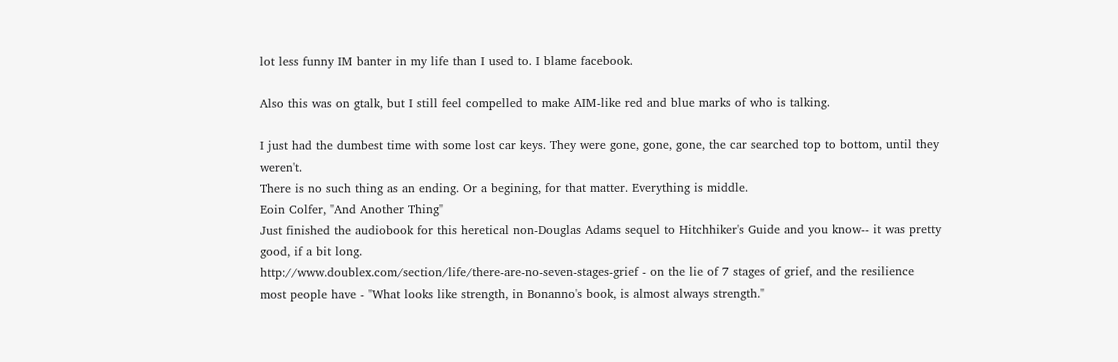lot less funny IM banter in my life than I used to. I blame facebook.

Also this was on gtalk, but I still feel compelled to make AIM-like red and blue marks of who is talking.

I just had the dumbest time with some lost car keys. They were gone, gone, gone, the car searched top to bottom, until they weren't.
There is no such thing as an ending. Or a begining, for that matter. Everything is middle.
Eoin Colfer, "And Another Thing"
Just finished the audiobook for this heretical non-Douglas Adams sequel to Hitchhiker's Guide and you know-- it was pretty good, if a bit long.
http://www.doublex.com/section/life/there-are-no-seven-stages-grief - on the lie of 7 stages of grief, and the resilience most people have - "What looks like strength, in Bonanno's book, is almost always strength."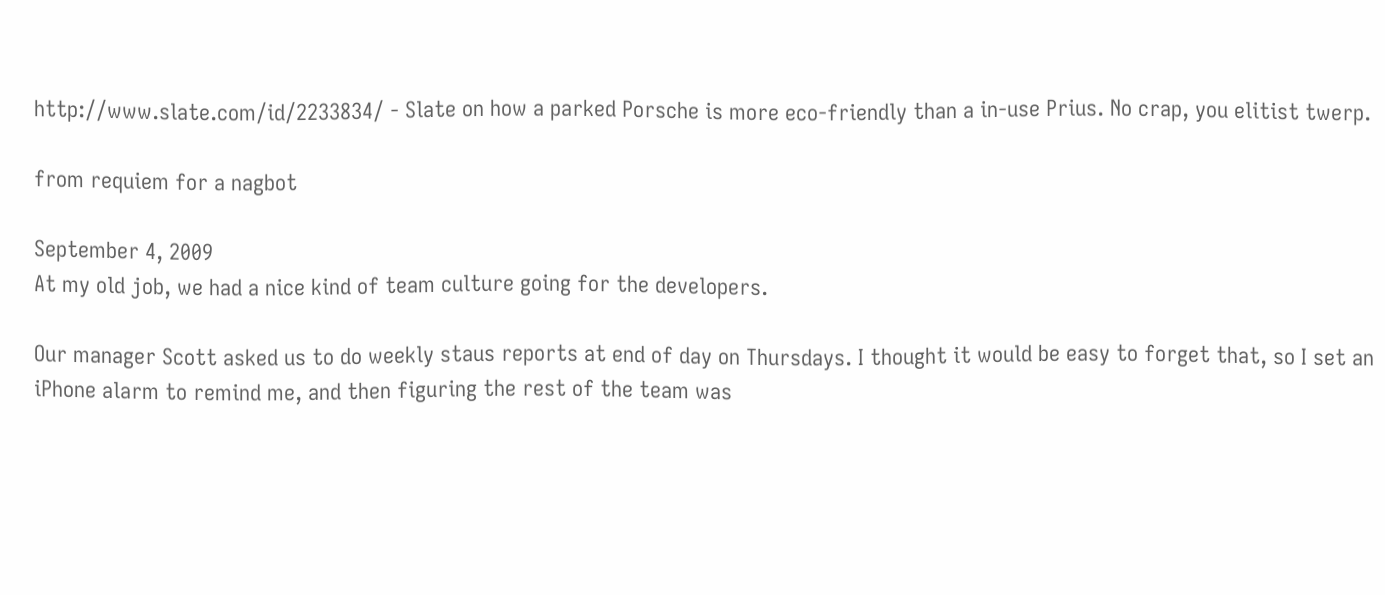http://www.slate.com/id/2233834/ - Slate on how a parked Porsche is more eco-friendly than a in-use Prius. No crap, you elitist twerp.

from requiem for a nagbot

September 4, 2009
At my old job, we had a nice kind of team culture going for the developers.

Our manager Scott asked us to do weekly staus reports at end of day on Thursdays. I thought it would be easy to forget that, so I set an iPhone alarm to remind me, and then figuring the rest of the team was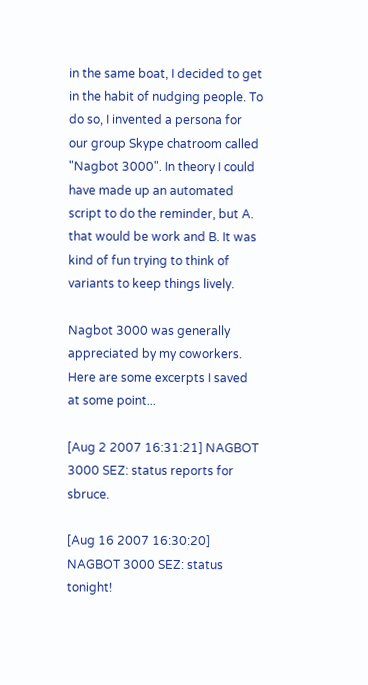in the same boat, I decided to get in the habit of nudging people. To do so, I invented a persona for our group Skype chatroom called "Nagbot 3000". In theory I could have made up an automated script to do the reminder, but A. that would be work and B. It was kind of fun trying to think of variants to keep things lively.

Nagbot 3000 was generally appreciated by my coworkers. Here are some excerpts I saved at some point...

[Aug 2 2007 16:31:21] NAGBOT 3000 SEZ: status reports for sbruce.

[Aug 16 2007 16:30:20] NAGBOT 3000 SEZ: status tonight!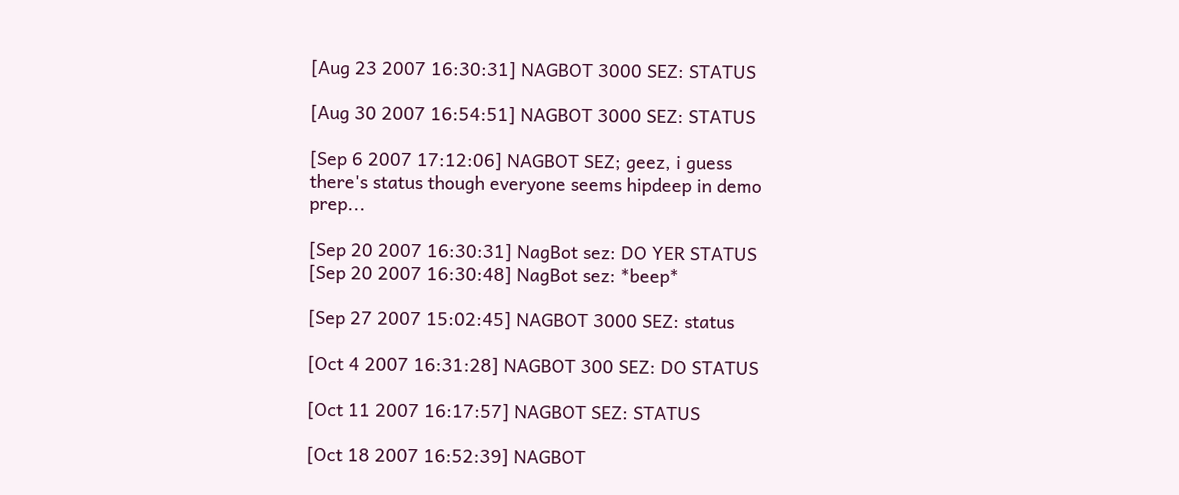[Aug 23 2007 16:30:31] NAGBOT 3000 SEZ: STATUS

[Aug 30 2007 16:54:51] NAGBOT 3000 SEZ: STATUS

[Sep 6 2007 17:12:06] NAGBOT SEZ; geez, i guess there's status though everyone seems hipdeep in demo prep...

[Sep 20 2007 16:30:31] NagBot sez: DO YER STATUS
[Sep 20 2007 16:30:48] NagBot sez: *beep*

[Sep 27 2007 15:02:45] NAGBOT 3000 SEZ: status

[Oct 4 2007 16:31:28] NAGBOT 300 SEZ: DO STATUS

[Oct 11 2007 16:17:57] NAGBOT SEZ: STATUS

[Oct 18 2007 16:52:39] NAGBOT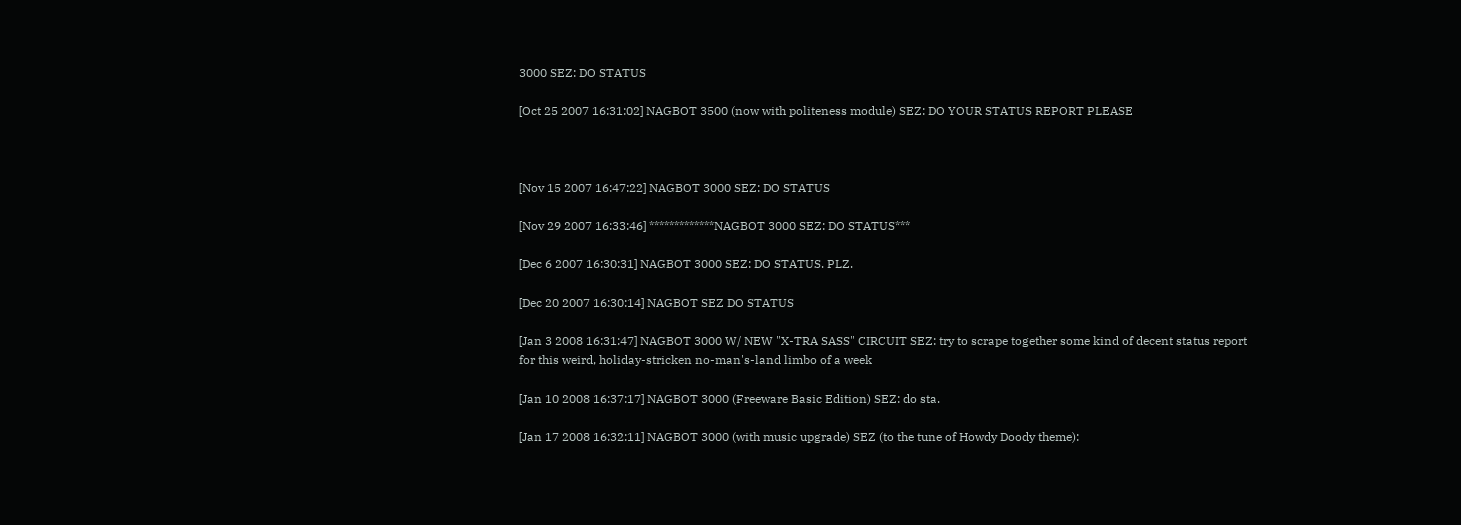3000 SEZ: DO STATUS

[Oct 25 2007 16:31:02] NAGBOT 3500 (now with politeness module) SEZ: DO YOUR STATUS REPORT PLEASE



[Nov 15 2007 16:47:22] NAGBOT 3000 SEZ: DO STATUS

[Nov 29 2007 16:33:46] *************NAGBOT 3000 SEZ: DO STATUS***

[Dec 6 2007 16:30:31] NAGBOT 3000 SEZ: DO STATUS. PLZ.

[Dec 20 2007 16:30:14] NAGBOT SEZ DO STATUS

[Jan 3 2008 16:31:47] NAGBOT 3000 W/ NEW "X-TRA SASS" CIRCUIT SEZ: try to scrape together some kind of decent status report for this weird, holiday-stricken no-man's-land limbo of a week

[Jan 10 2008 16:37:17] NAGBOT 3000 (Freeware Basic Edition) SEZ: do sta.

[Jan 17 2008 16:32:11] NAGBOT 3000 (with music upgrade) SEZ (to the tune of Howdy Doody theme):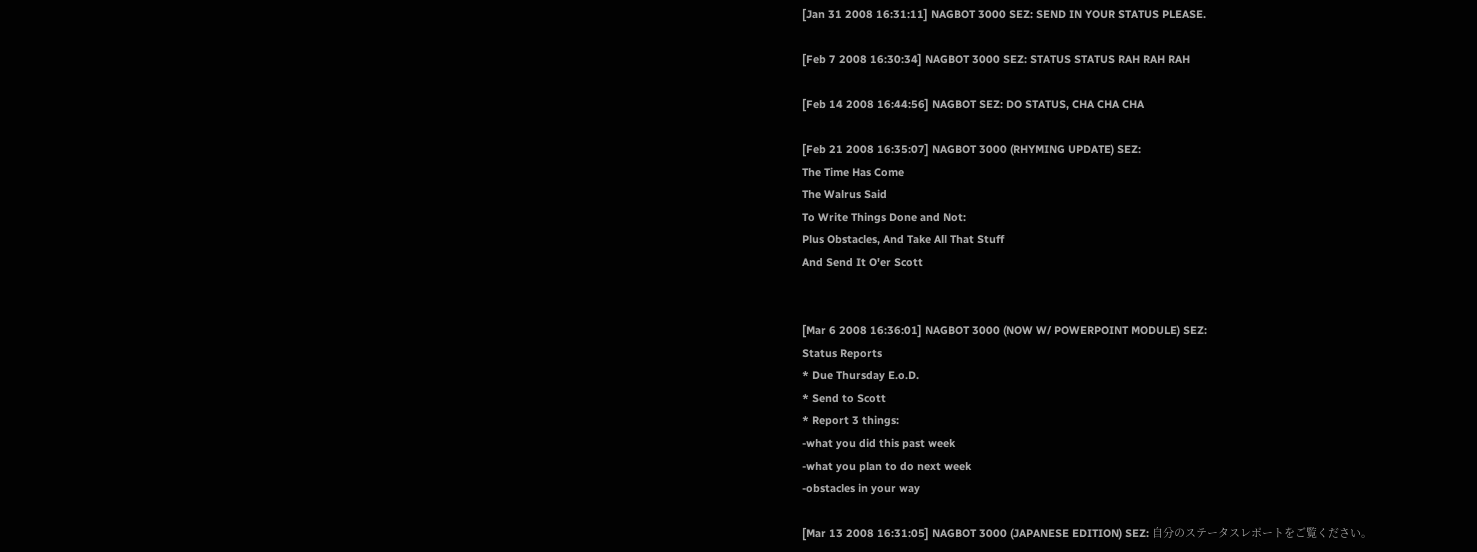[Jan 31 2008 16:31:11] NAGBOT 3000 SEZ: SEND IN YOUR STATUS PLEASE.

[Feb 7 2008 16:30:34] NAGBOT 3000 SEZ: STATUS STATUS RAH RAH RAH

[Feb 14 2008 16:44:56] NAGBOT SEZ: DO STATUS, CHA CHA CHA

[Feb 21 2008 16:35:07] NAGBOT 3000 (RHYMING UPDATE) SEZ:
The Time Has Come
The Walrus Said
To Write Things Done and Not:
Plus Obstacles, And Take All That Stuff
And Send It O'er Scott


[Mar 6 2008 16:36:01] NAGBOT 3000 (NOW W/ POWERPOINT MODULE) SEZ:
Status Reports
* Due Thursday E.o.D.
* Send to Scott
* Report 3 things:
-what you did this past week
-what you plan to do next week
-obstacles in your way

[Mar 13 2008 16:31:05] NAGBOT 3000 (JAPANESE EDITION) SEZ: 自分のステータスレポートをご覧ください。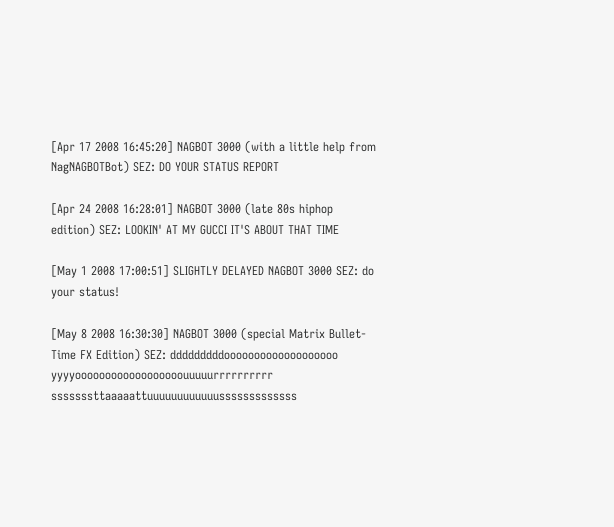[Apr 17 2008 16:45:20] NAGBOT 3000 (with a little help from NagNAGBOTBot) SEZ: DO YOUR STATUS REPORT

[Apr 24 2008 16:28:01] NAGBOT 3000 (late 80s hiphop edition) SEZ: LOOKIN' AT MY GUCCI IT'S ABOUT THAT TIME

[May 1 2008 17:00:51] SLIGHTLY DELAYED NAGBOT 3000 SEZ: do your status!

[May 8 2008 16:30:30] NAGBOT 3000 (special Matrix Bullet-Time FX Edition) SEZ: dddddddddooooooooooooooooooo yyyyoooooooooooooooooouuuuurrrrrrrrrr sssssssttaaaaattuuuuuuuuuuuusssssssssssss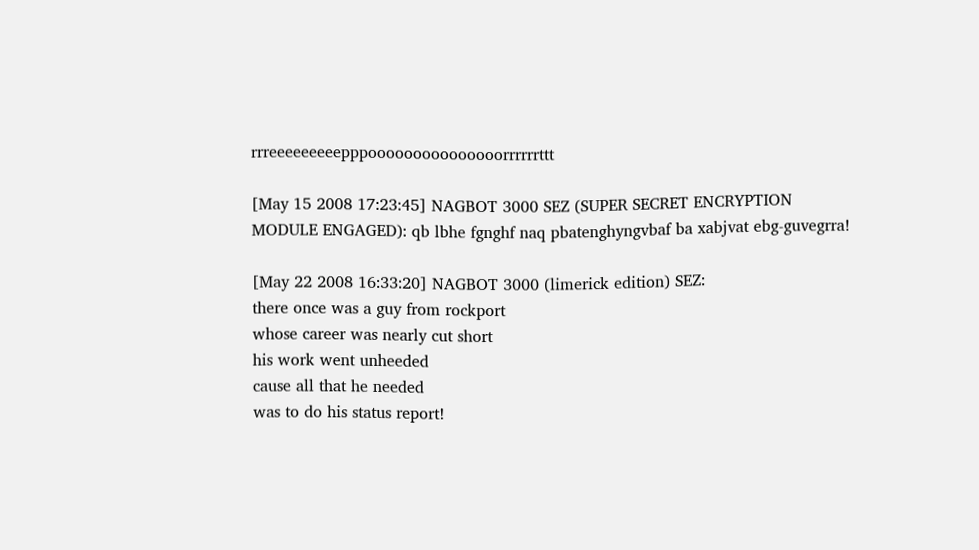rrreeeeeeeeepppooooooooooooooorrrrrrttt

[May 15 2008 17:23:45] NAGBOT 3000 SEZ (SUPER SECRET ENCRYPTION MODULE ENGAGED): qb lbhe fgnghf naq pbatenghyngvbaf ba xabjvat ebg-guvegrra!

[May 22 2008 16:33:20] NAGBOT 3000 (limerick edition) SEZ:
there once was a guy from rockport
whose career was nearly cut short
his work went unheeded
cause all that he needed
was to do his status report!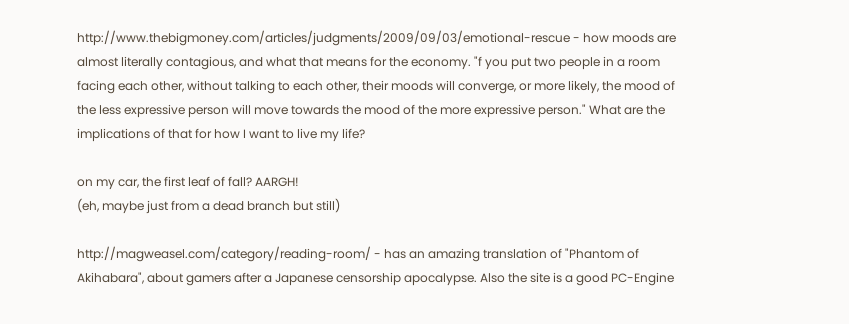http://www.thebigmoney.com/articles/judgments/2009/09/03/emotional-rescue - how moods are almost literally contagious, and what that means for the economy. "f you put two people in a room facing each other, without talking to each other, their moods will converge, or more likely, the mood of the less expressive person will move towards the mood of the more expressive person." What are the implications of that for how I want to live my life?

on my car, the first leaf of fall? AARGH!
(eh, maybe just from a dead branch but still)

http://magweasel.com/category/reading-room/ - has an amazing translation of "Phantom of Akihabara", about gamers after a Japanese censorship apocalypse. Also the site is a good PC-Engine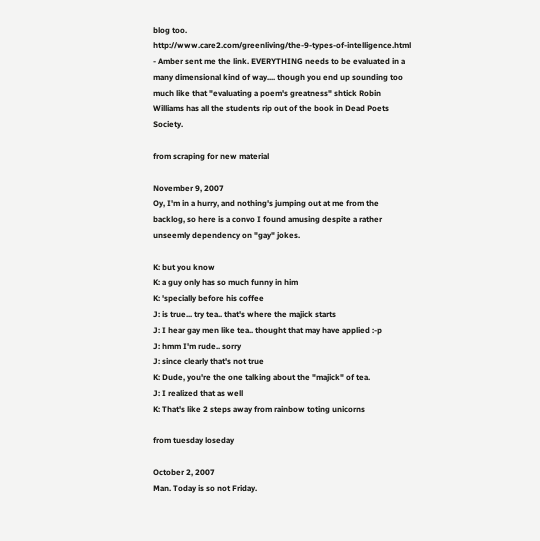blog too.
http://www.care2.com/greenliving/the-9-types-of-intelligence.html - Amber sent me the link. EVERYTHING needs to be evaluated in a many dimensional kind of way.... though you end up sounding too much like that "evaluating a poem's greatness" shtick Robin Williams has all the students rip out of the book in Dead Poets Society.

from scraping for new material

November 9, 2007
Oy, I'm in a hurry, and nothing's jumping out at me from the backlog, so here is a convo I found amusing despite a rather unseemly dependency on "gay" jokes.

K: but you know
K: a guy only has so much funny in him
K: 'specially before his coffee
J: is true... try tea.. that's where the majick starts
J: I hear gay men like tea.. thought that may have applied :-p
J: hmm I'm rude.. sorry
J: since clearly that's not true
K: Dude, you're the one talking about the "majick" of tea.
J: I realized that as well
K: That's like 2 steps away from rainbow toting unicorns

from tuesday loseday

October 2, 2007
Man. Today is so not Friday.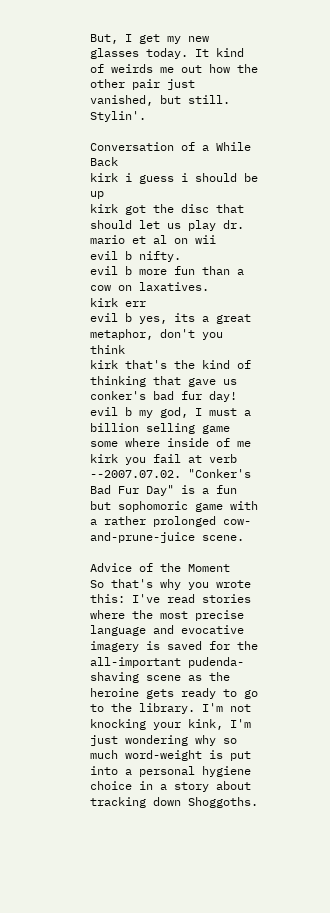But, I get my new glasses today. It kind of weirds me out how the other pair just vanished, but still. Stylin'.

Conversation of a While Back
kirk i guess i should be up
kirk got the disc that should let us play dr. mario et al on wii
evil b nifty.
evil b more fun than a cow on laxatives.
kirk err
evil b yes, its a great metaphor, don't you think
kirk that's the kind of thinking that gave us conker's bad fur day!
evil b my god, I must a billion selling game some where inside of me
kirk you fail at verb
--2007.07.02. "Conker's Bad Fur Day" is a fun but sophomoric game with a rather prolonged cow-and-prune-juice scene.

Advice of the Moment
So that's why you wrote this: I've read stories where the most precise language and evocative imagery is saved for the all-important pudenda-shaving scene as the heroine gets ready to go to the library. I'm not knocking your kink, I'm just wondering why so much word-weight is put into a personal hygiene choice in a story about tracking down Shoggoths.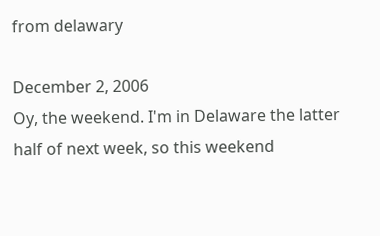from delawary

December 2, 2006
Oy, the weekend. I'm in Delaware the latter half of next week, so this weekend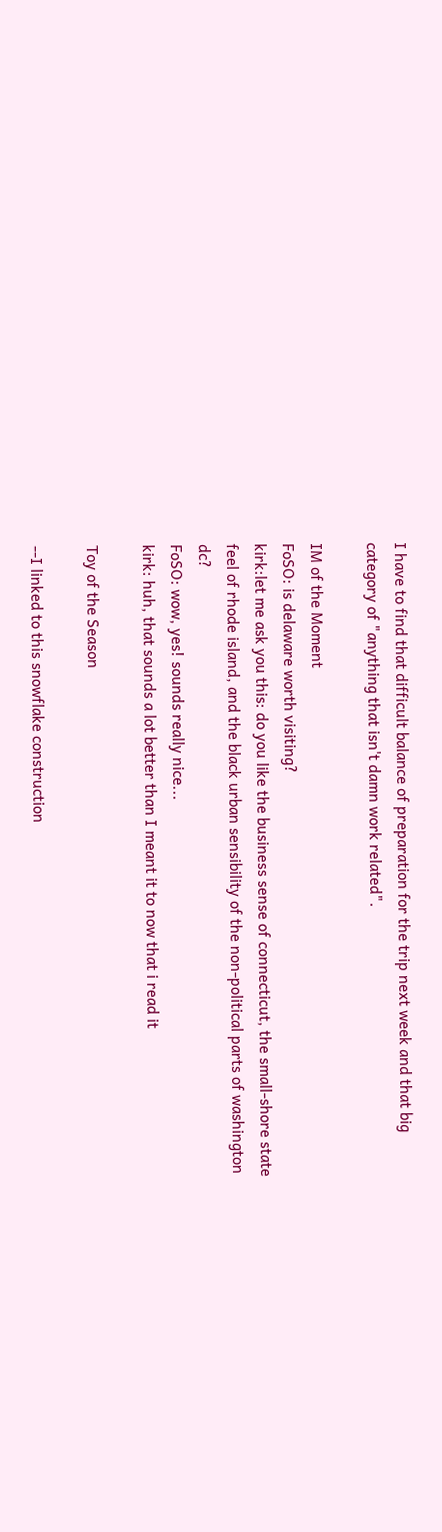I have to find that difficult balance of preparation for the trip next week and that big category of "anything that isn't damn work related".

IM of the Moment
FoSO: is delaware worth visiting?
kirk:let me ask you this: do you like the business sense of connecticut, the small-shore state feel of rhode island, and the black urban sensibility of the non-political parts of washington dc?
FoSO: wow, yes! sounds really nice...
kirk: huh, that sounds a lot better than I meant it to now that i read it

Toy of the Season

--I linked to this snowflake construction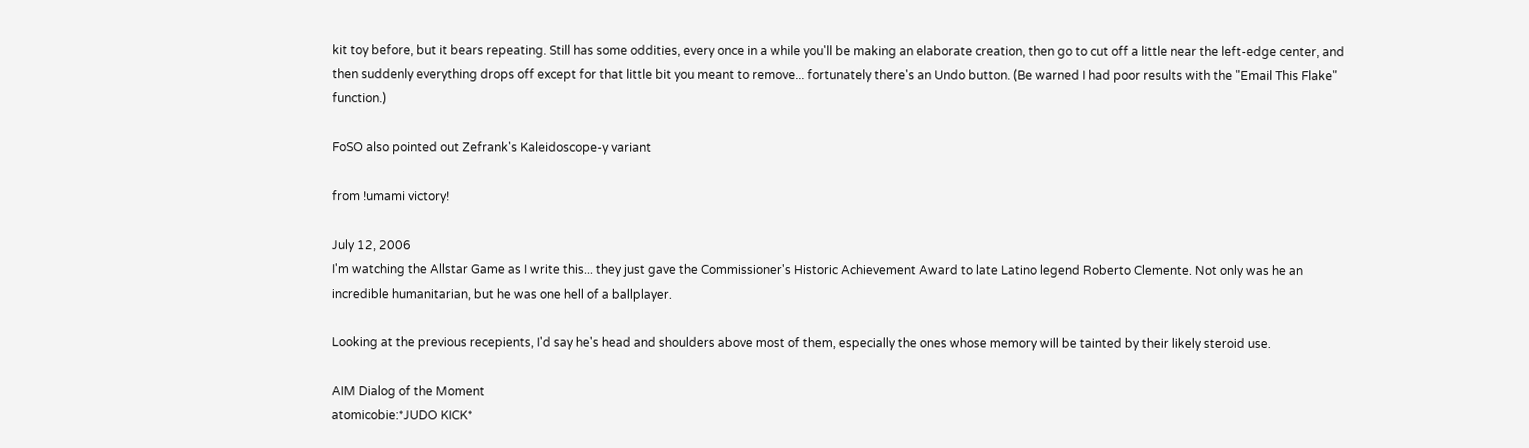kit toy before, but it bears repeating. Still has some oddities, every once in a while you'll be making an elaborate creation, then go to cut off a little near the left-edge center, and then suddenly everything drops off except for that little bit you meant to remove... fortunately there's an Undo button. (Be warned I had poor results with the "Email This Flake" function.)

FoSO also pointed out Zefrank's Kaleidoscope-y variant

from !umami victory!

July 12, 2006
I'm watching the Allstar Game as I write this... they just gave the Commissioner's Historic Achievement Award to late Latino legend Roberto Clemente. Not only was he an incredible humanitarian, but he was one hell of a ballplayer.

Looking at the previous recepients, I'd say he's head and shoulders above most of them, especially the ones whose memory will be tainted by their likely steroid use.

AIM Dialog of the Moment
atomicobie:*JUDO KICK*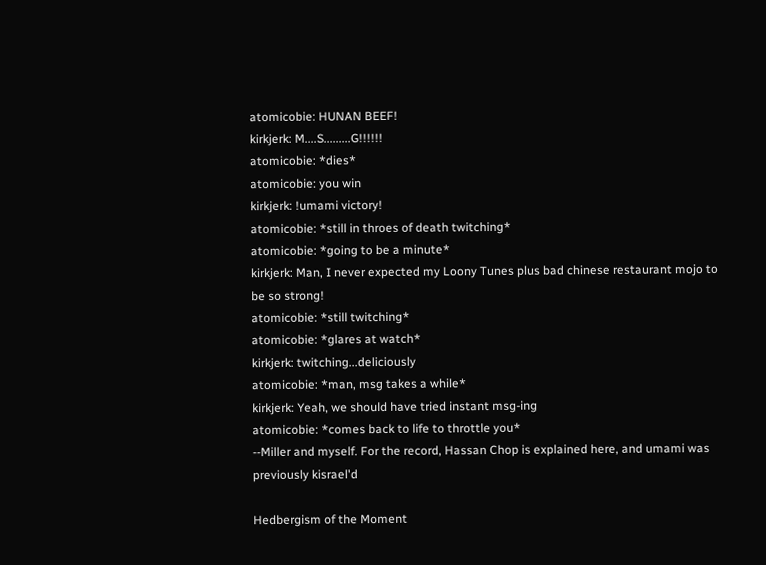atomicobie: HUNAN BEEF!
kirkjerk: M....S.........G!!!!!!
atomicobie: *dies*
atomicobie: you win
kirkjerk: !umami victory!
atomicobie: *still in throes of death twitching*
atomicobie: *going to be a minute*
kirkjerk: Man, I never expected my Loony Tunes plus bad chinese restaurant mojo to be so strong!
atomicobie: *still twitching*
atomicobie: *glares at watch*
kirkjerk: twitching...deliciously
atomicobie: *man, msg takes a while*
kirkjerk: Yeah, we should have tried instant msg-ing
atomicobie: *comes back to life to throttle you*
--Miller and myself. For the record, Hassan Chop is explained here, and umami was previously kisrael'd

Hedbergism of the Moment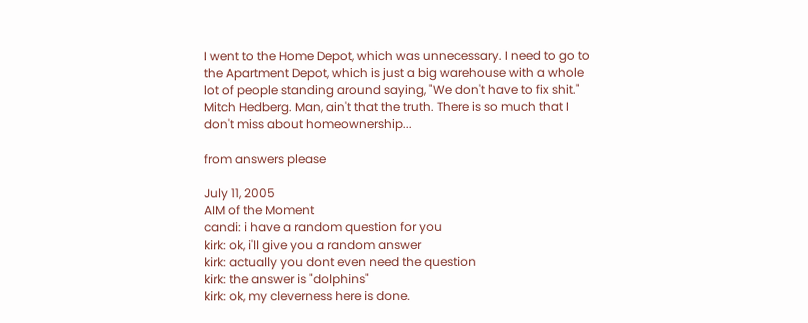I went to the Home Depot, which was unnecessary. I need to go to the Apartment Depot, which is just a big warehouse with a whole lot of people standing around saying, "We don't have to fix shit."
Mitch Hedberg. Man, ain't that the truth. There is so much that I don't miss about homeownership...

from answers please

July 11, 2005
AIM of the Moment
candi: i have a random question for you
kirk: ok, i'll give you a random answer
kirk: actually you dont even need the question
kirk: the answer is "dolphins"
kirk: ok, my cleverness here is done.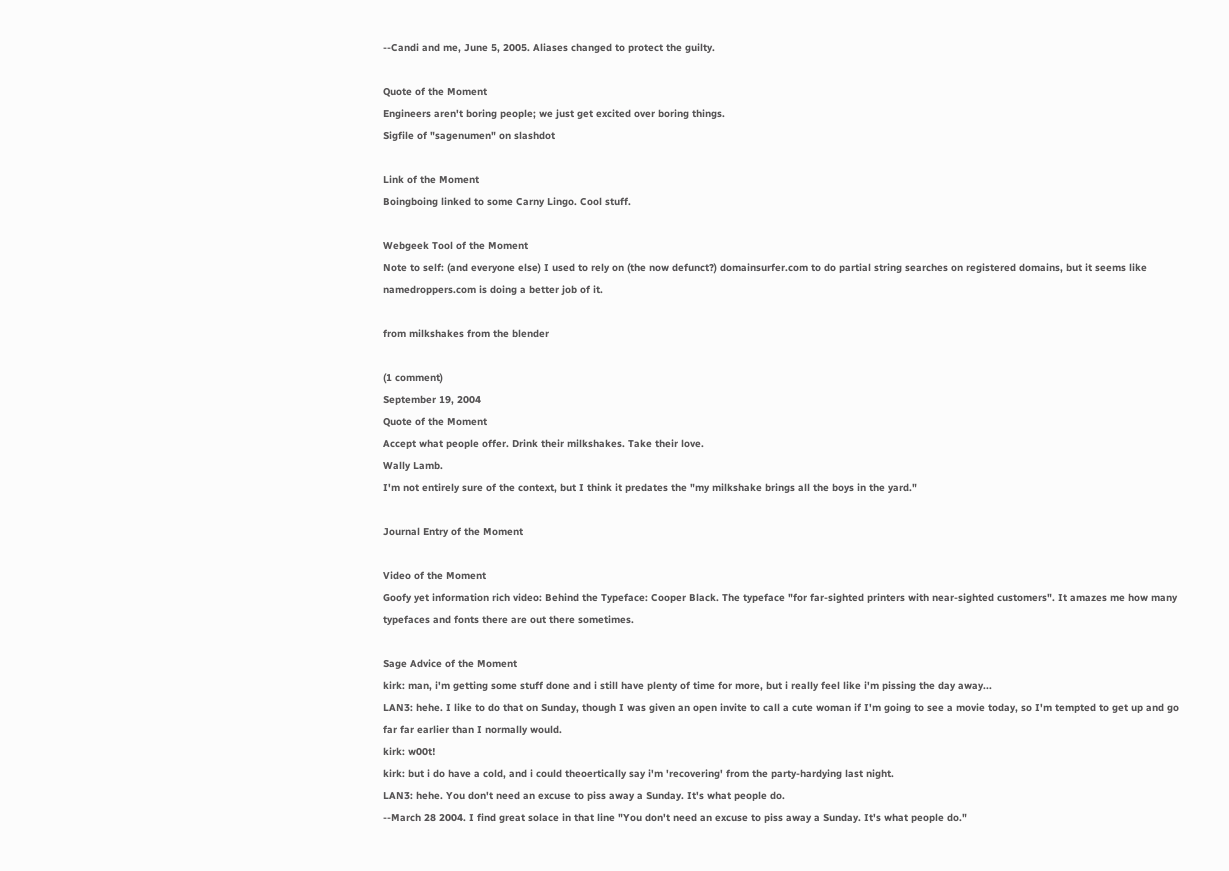--Candi and me, June 5, 2005. Aliases changed to protect the guilty.

Quote of the Moment
Engineers aren't boring people; we just get excited over boring things.
Sigfile of "sagenumen" on slashdot

Link of the Moment
Boingboing linked to some Carny Lingo. Cool stuff.

Webgeek Tool of the Moment
Note to self: (and everyone else) I used to rely on (the now defunct?) domainsurfer.com to do partial string searches on registered domains, but it seems like namedroppers.com is doing a better job of it.

from milkshakes from the blender

(1 comment)
September 19, 2004
Quote of the Moment
Accept what people offer. Drink their milkshakes. Take their love.
Wally Lamb.
I'm not entirely sure of the context, but I think it predates the "my milkshake brings all the boys in the yard."

Journal Entry of the Moment

Video of the Moment
Goofy yet information rich video: Behind the Typeface: Cooper Black. The typeface "for far-sighted printers with near-sighted customers". It amazes me how many typefaces and fonts there are out there sometimes.

Sage Advice of the Moment
kirk: man, i'm getting some stuff done and i still have plenty of time for more, but i really feel like i'm pissing the day away...
LAN3: hehe. I like to do that on Sunday, though I was given an open invite to call a cute woman if I'm going to see a movie today, so I'm tempted to get up and go far far earlier than I normally would.
kirk: w00t!
kirk: but i do have a cold, and i could theoertically say i'm 'recovering' from the party-hardying last night.
LAN3: hehe. You don't need an excuse to piss away a Sunday. It's what people do.
--March 28 2004. I find great solace in that line "You don't need an excuse to piss away a Sunday. It's what people do."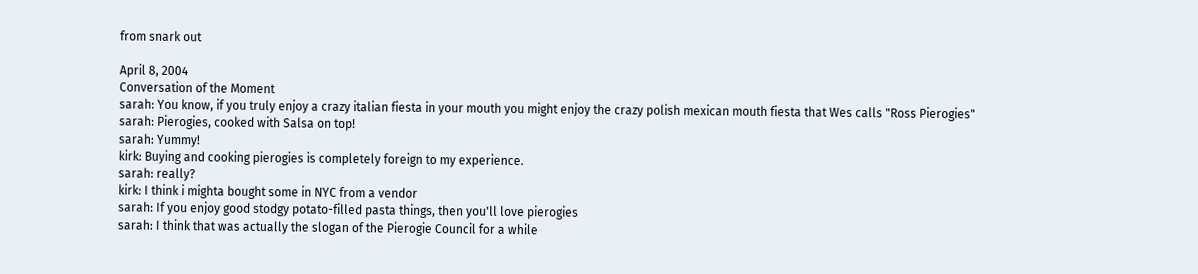from snark out

April 8, 2004
Conversation of the Moment
sarah: You know, if you truly enjoy a crazy italian fiesta in your mouth you might enjoy the crazy polish mexican mouth fiesta that Wes calls "Ross Pierogies"
sarah: Pierogies, cooked with Salsa on top!
sarah: Yummy!
kirk: Buying and cooking pierogies is completely foreign to my experience.
sarah: really?
kirk: I think i mighta bought some in NYC from a vendor
sarah: If you enjoy good stodgy potato-filled pasta things, then you'll love pierogies
sarah: I think that was actually the slogan of the Pierogie Council for a while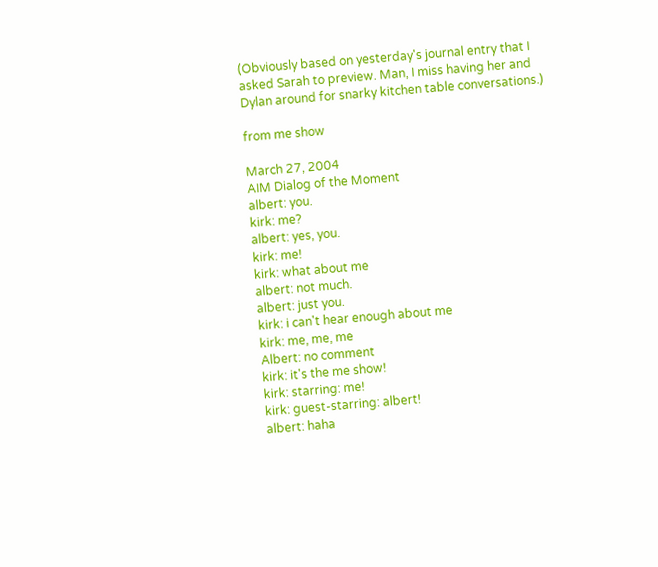(Obviously based on yesterday's journal entry that I asked Sarah to preview. Man, I miss having her and Dylan around for snarky kitchen table conversations.)

from me show

March 27, 2004
AIM Dialog of the Moment
albert: you.
kirk: me?
albert: yes, you.
kirk: me!
kirk: what about me
albert: not much.
albert: just you.
kirk: i can't hear enough about me
kirk: me, me, me
Albert: no comment
kirk: it's the me show!
kirk: starring: me!
kirk: guest-starring: albert!
albert: haha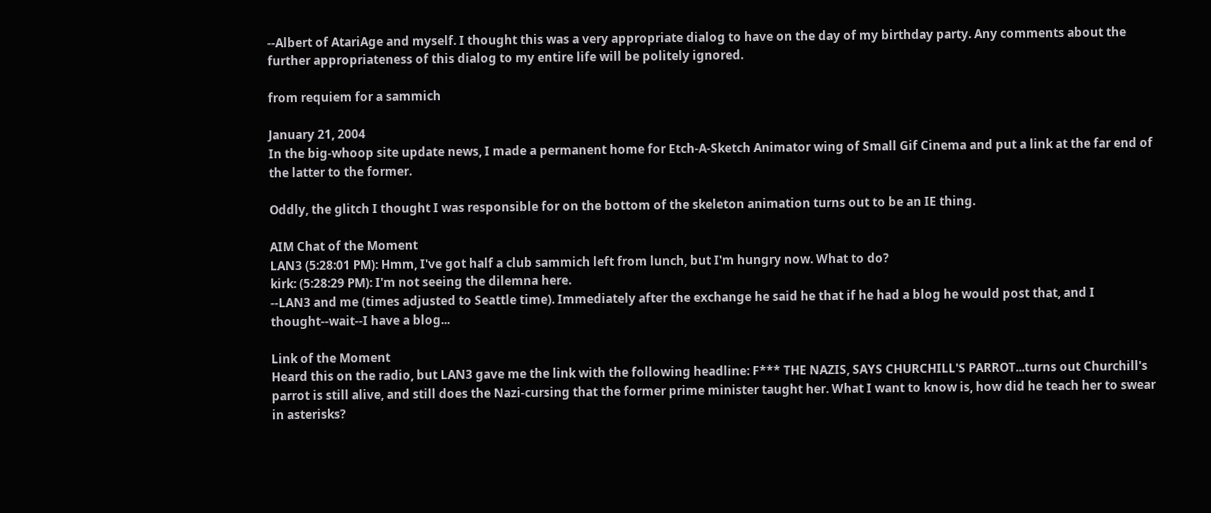--Albert of AtariAge and myself. I thought this was a very appropriate dialog to have on the day of my birthday party. Any comments about the further appropriateness of this dialog to my entire life will be politely ignored.

from requiem for a sammich

January 21, 2004
In the big-whoop site update news, I made a permanent home for Etch-A-Sketch Animator wing of Small Gif Cinema and put a link at the far end of the latter to the former.

Oddly, the glitch I thought I was responsible for on the bottom of the skeleton animation turns out to be an IE thing.

AIM Chat of the Moment
LAN3 (5:28:01 PM): Hmm, I've got half a club sammich left from lunch, but I'm hungry now. What to do?
kirk: (5:28:29 PM): I'm not seeing the dilemna here.
--LAN3 and me (times adjusted to Seattle time). Immediately after the exchange he said he that if he had a blog he would post that, and I thought--wait--I have a blog...

Link of the Moment
Heard this on the radio, but LAN3 gave me the link with the following headline: F*** THE NAZIS, SAYS CHURCHILL'S PARROT...turns out Churchill's parrot is still alive, and still does the Nazi-cursing that the former prime minister taught her. What I want to know is, how did he teach her to swear in asterisks?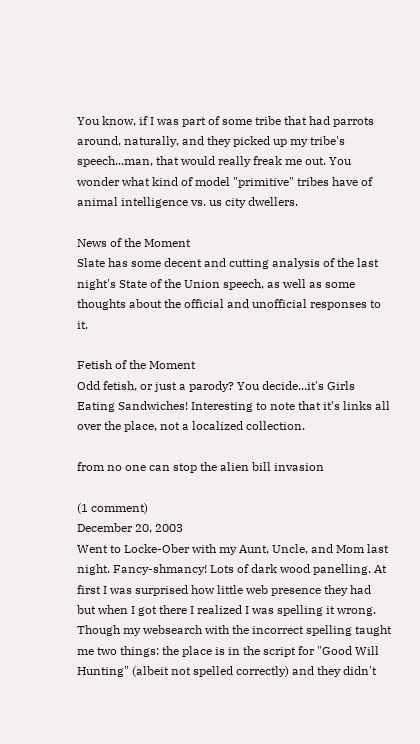You know, if I was part of some tribe that had parrots around, naturally, and they picked up my tribe's speech...man, that would really freak me out. You wonder what kind of model "primitive" tribes have of animal intelligence vs. us city dwellers.

News of the Moment
Slate has some decent and cutting analysis of the last night's State of the Union speech, as well as some thoughts about the official and unofficial responses to it.

Fetish of the Moment
Odd fetish, or just a parody? You decide...it's Girls Eating Sandwiches! Interesting to note that it's links all over the place, not a localized collection.

from no one can stop the alien bill invasion

(1 comment)
December 20, 2003
Went to Locke-Ober with my Aunt, Uncle, and Mom last night. Fancy-shmancy! Lots of dark wood panelling. At first I was surprised how little web presence they had but when I got there I realized I was spelling it wrong. Though my websearch with the incorrect spelling taught me two things: the place is in the script for "Good Will Hunting" (albeit not spelled correctly) and they didn't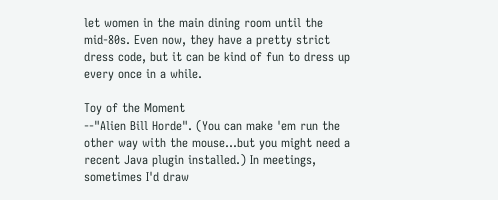let women in the main dining room until the mid-80s. Even now, they have a pretty strict dress code, but it can be kind of fun to dress up every once in a while.

Toy of the Moment
--"Alien Bill Horde". (You can make 'em run the other way with the mouse...but you might need a recent Java plugin installed.) In meetings, sometimes I'd draw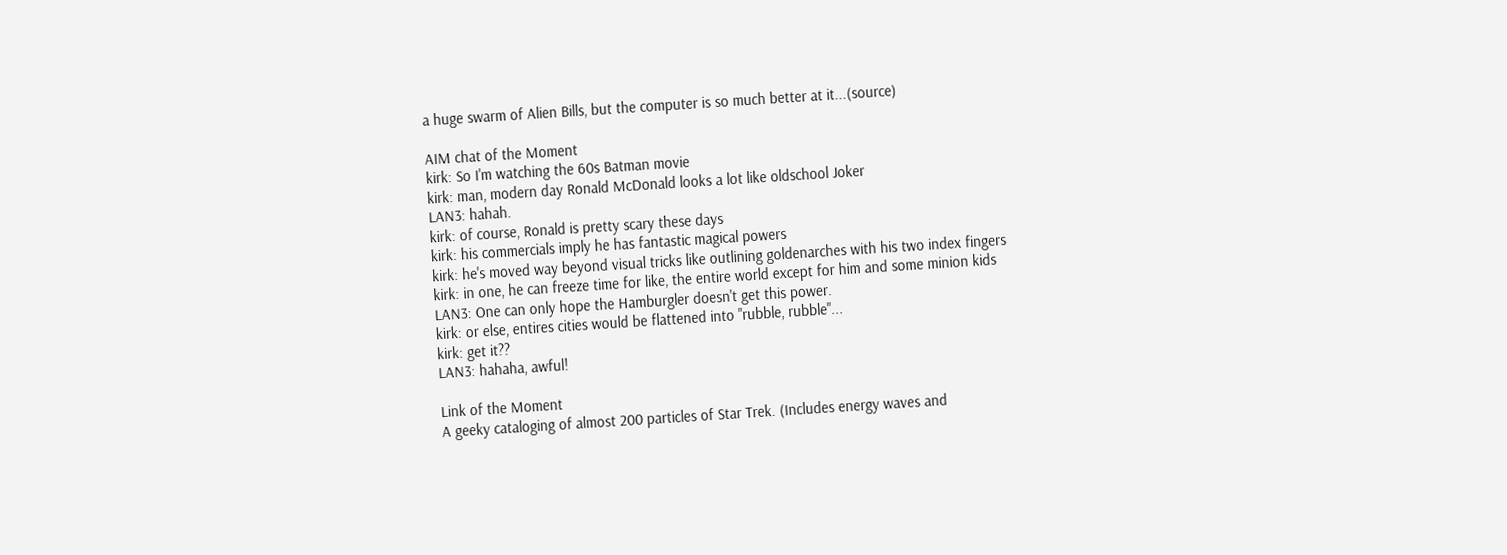a huge swarm of Alien Bills, but the computer is so much better at it...(source)

AIM chat of the Moment
kirk: So I'm watching the 60s Batman movie
kirk: man, modern day Ronald McDonald looks a lot like oldschool Joker
LAN3: hahah.
kirk: of course, Ronald is pretty scary these days
kirk: his commercials imply he has fantastic magical powers
kirk: he's moved way beyond visual tricks like outlining goldenarches with his two index fingers
kirk: in one, he can freeze time for like, the entire world except for him and some minion kids
LAN3: One can only hope the Hamburgler doesn't get this power.
kirk: or else, entires cities would be flattened into "rubble, rubble"...
kirk: get it??
LAN3: hahaha, awful!

Link of the Moment
A geeky cataloging of almost 200 particles of Star Trek. (Includes energy waves and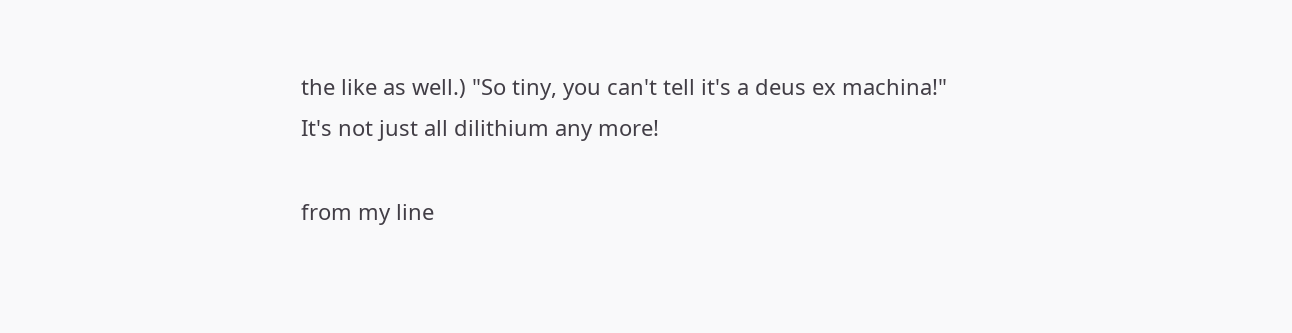the like as well.) "So tiny, you can't tell it's a deus ex machina!" It's not just all dilithium any more!

from my line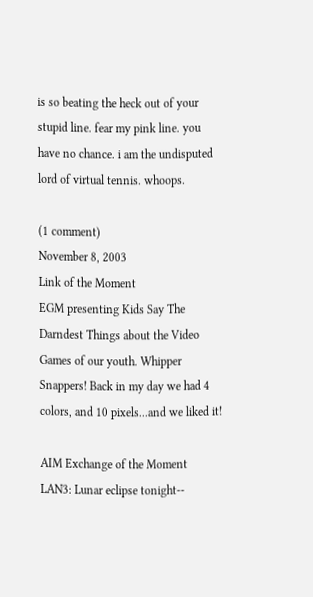is so beating the heck out of your stupid line. fear my pink line. you have no chance. i am the undisputed lord of virtual tennis. whoops.

(1 comment)
November 8, 2003
Link of the Moment
EGM presenting Kids Say The Darndest Things about the Video Games of our youth. Whipper Snappers! Back in my day we had 4 colors, and 10 pixels...and we liked it!

AIM Exchange of the Moment
LAN3: Lunar eclipse tonight--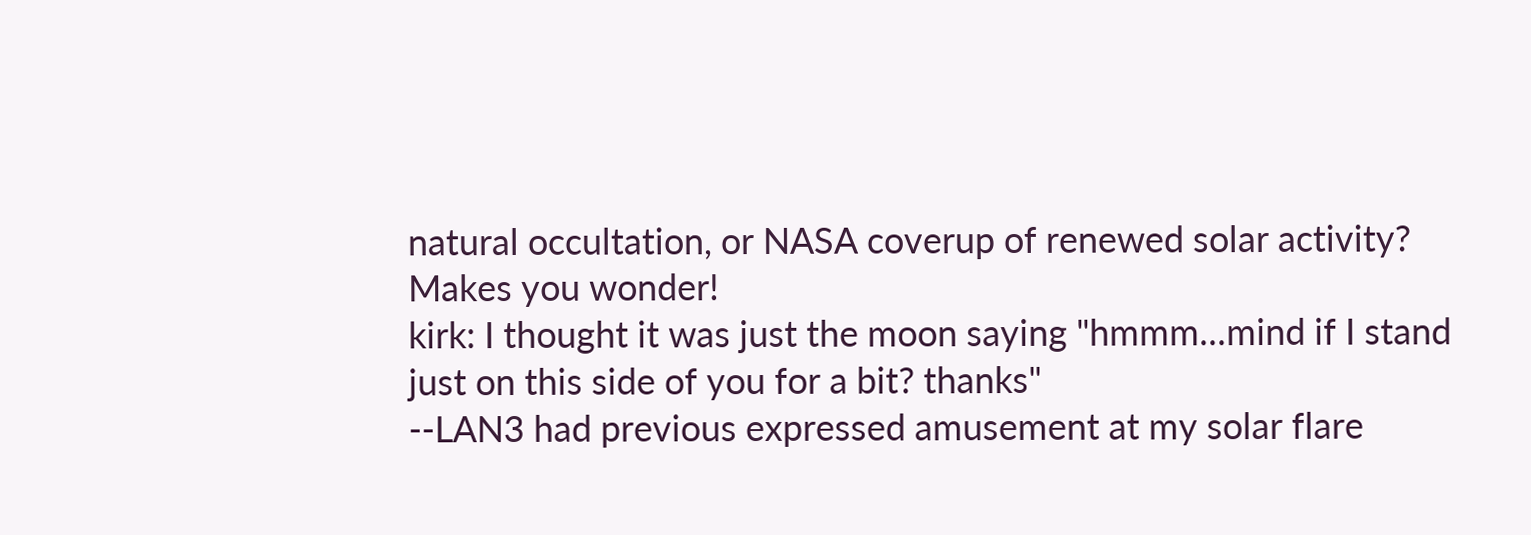natural occultation, or NASA coverup of renewed solar activity? Makes you wonder!
kirk: I thought it was just the moon saying "hmmm...mind if I stand just on this side of you for a bit? thanks"
--LAN3 had previous expressed amusement at my solar flare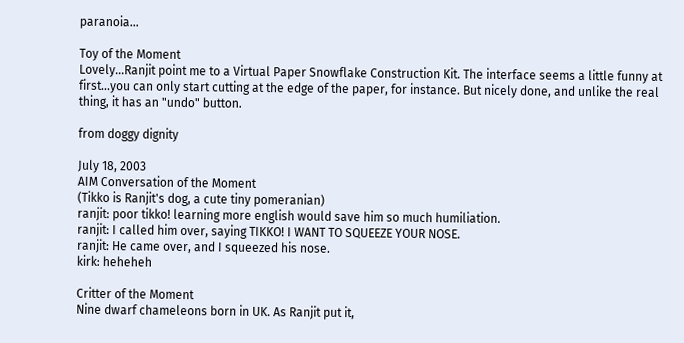paranoia...

Toy of the Moment
Lovely...Ranjit point me to a Virtual Paper Snowflake Construction Kit. The interface seems a little funny at first...you can only start cutting at the edge of the paper, for instance. But nicely done, and unlike the real thing, it has an "undo" button.

from doggy dignity

July 18, 2003
AIM Conversation of the Moment
(Tikko is Ranjit's dog, a cute tiny pomeranian)
ranjit: poor tikko! learning more english would save him so much humiliation.
ranjit: I called him over, saying TIKKO! I WANT TO SQUEEZE YOUR NOSE.
ranjit: He came over, and I squeezed his nose.
kirk: heheheh

Critter of the Moment
Nine dwarf chameleons born in UK. As Ranjit put it,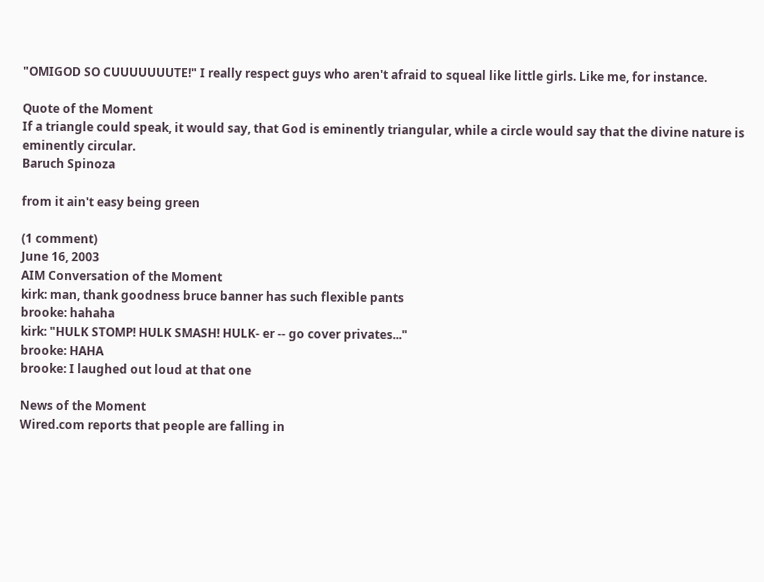"OMIGOD SO CUUUUUUUTE!" I really respect guys who aren't afraid to squeal like little girls. Like me, for instance.

Quote of the Moment
If a triangle could speak, it would say, that God is eminently triangular, while a circle would say that the divine nature is eminently circular.
Baruch Spinoza

from it ain't easy being green

(1 comment)
June 16, 2003
AIM Conversation of the Moment
kirk: man, thank goodness bruce banner has such flexible pants
brooke: hahaha
kirk: "HULK STOMP! HULK SMASH! HULK- er -- go cover privates..."
brooke: HAHA
brooke: I laughed out loud at that one

News of the Moment
Wired.com reports that people are falling in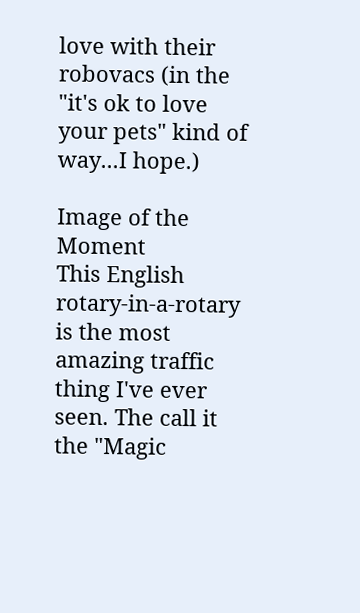love with their robovacs (in the "it's ok to love your pets" kind of way...I hope.)

Image of the Moment
This English rotary-in-a-rotary is the most amazing traffic thing I've ever seen. The call it the "Magic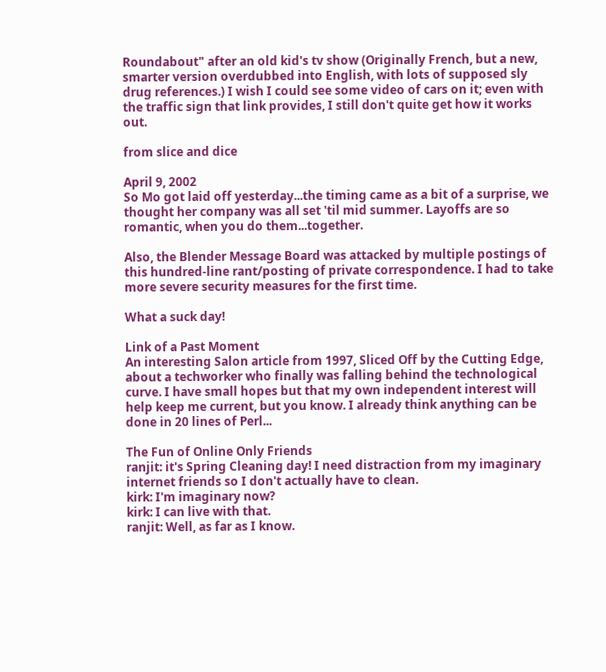Roundabout" after an old kid's tv show (Originally French, but a new, smarter version overdubbed into English, with lots of supposed sly drug references.) I wish I could see some video of cars on it; even with the traffic sign that link provides, I still don't quite get how it works out.

from slice and dice

April 9, 2002
So Mo got laid off yesterday...the timing came as a bit of a surprise, we thought her company was all set 'til mid summer. Layoffs are so romantic, when you do them...together.

Also, the Blender Message Board was attacked by multiple postings of this hundred-line rant/posting of private correspondence. I had to take more severe security measures for the first time.

What a suck day!

Link of a Past Moment
An interesting Salon article from 1997, Sliced Off by the Cutting Edge, about a techworker who finally was falling behind the technological curve. I have small hopes but that my own independent interest will help keep me current, but you know. I already think anything can be done in 20 lines of Perl...

The Fun of Online Only Friends
ranjit: it's Spring Cleaning day! I need distraction from my imaginary internet friends so I don't actually have to clean.
kirk: I'm imaginary now?
kirk: I can live with that.
ranjit: Well, as far as I know.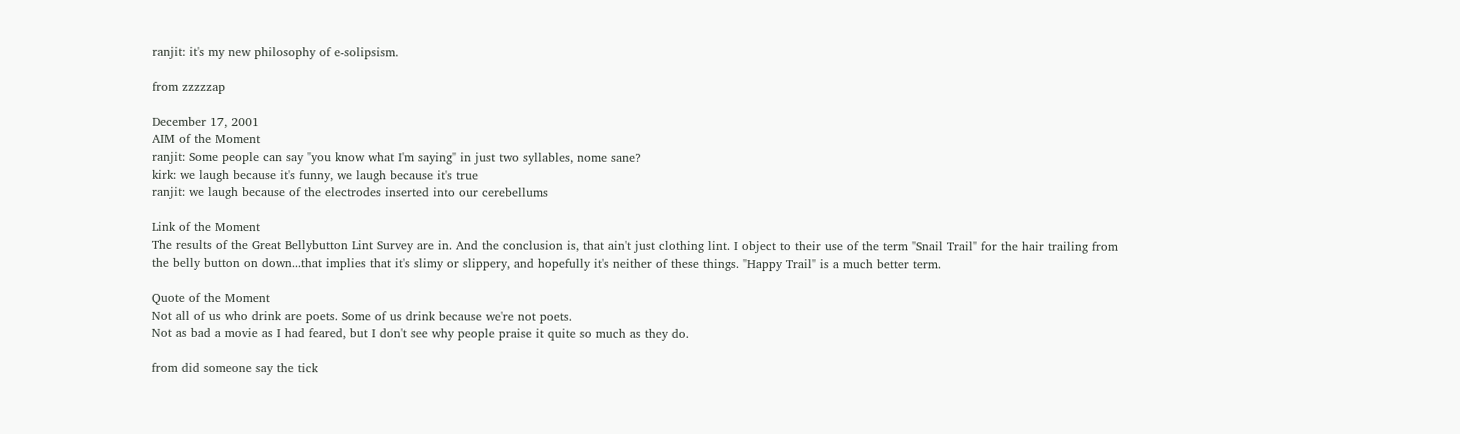ranjit: it's my new philosophy of e-solipsism.

from zzzzzap

December 17, 2001
AIM of the Moment
ranjit: Some people can say "you know what I'm saying" in just two syllables, nome sane?
kirk: we laugh because it's funny, we laugh because it's true
ranjit: we laugh because of the electrodes inserted into our cerebellums

Link of the Moment
The results of the Great Bellybutton Lint Survey are in. And the conclusion is, that ain't just clothing lint. I object to their use of the term "Snail Trail" for the hair trailing from the belly button on down...that implies that it's slimy or slippery, and hopefully it's neither of these things. "Happy Trail" is a much better term.

Quote of the Moment
Not all of us who drink are poets. Some of us drink because we're not poets.
Not as bad a movie as I had feared, but I don't see why people praise it quite so much as they do.

from did someone say the tick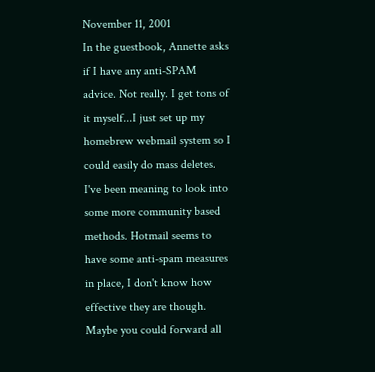November 11, 2001
In the guestbook, Annette asks if I have any anti-SPAM advice. Not really. I get tons of it myself...I just set up my homebrew webmail system so I could easily do mass deletes. I've been meaning to look into some more community based methods. Hotmail seems to have some anti-spam measures in place, I don't know how effective they are though. Maybe you could forward all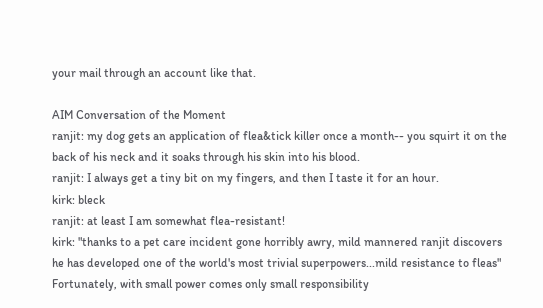your mail through an account like that.

AIM Conversation of the Moment
ranjit: my dog gets an application of flea&tick killer once a month-- you squirt it on the back of his neck and it soaks through his skin into his blood.
ranjit: I always get a tiny bit on my fingers, and then I taste it for an hour.
kirk: bleck
ranjit: at least I am somewhat flea-resistant!
kirk: "thanks to a pet care incident gone horribly awry, mild mannered ranjit discovers he has developed one of the world's most trivial superpowers...mild resistance to fleas" Fortunately, with small power comes only small responsibility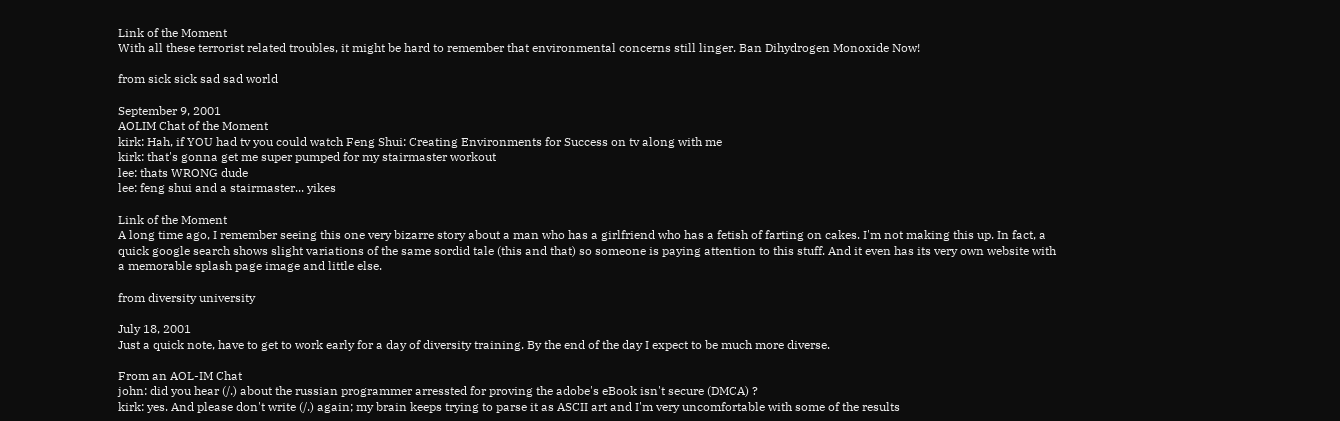Link of the Moment
With all these terrorist related troubles, it might be hard to remember that environmental concerns still linger. Ban Dihydrogen Monoxide Now!

from sick sick sad sad world

September 9, 2001
AOLIM Chat of the Moment
kirk: Hah, if YOU had tv you could watch Feng Shui: Creating Environments for Success on tv along with me
kirk: that's gonna get me super pumped for my stairmaster workout
lee: thats WRONG dude
lee: feng shui and a stairmaster... yikes

Link of the Moment
A long time ago, I remember seeing this one very bizarre story about a man who has a girlfriend who has a fetish of farting on cakes. I'm not making this up. In fact, a quick google search shows slight variations of the same sordid tale (this and that) so someone is paying attention to this stuff. And it even has its very own website with a memorable splash page image and little else.

from diversity university

July 18, 2001
Just a quick note, have to get to work early for a day of diversity training. By the end of the day I expect to be much more diverse.

From an AOL-IM Chat
john: did you hear (/.) about the russian programmer arressted for proving the adobe's eBook isn't secure (DMCA) ?
kirk: yes. And please don't write (/.) again; my brain keeps trying to parse it as ASCII art and I'm very uncomfortable with some of the results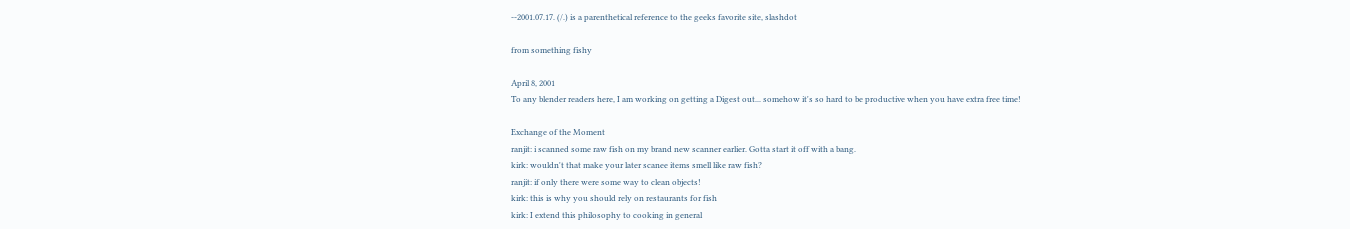--2001.07.17. (/.) is a parenthetical reference to the geeks favorite site, slashdot

from something fishy

April 8, 2001
To any blender readers here, I am working on getting a Digest out... somehow it's so hard to be productive when you have extra free time!

Exchange of the Moment
ranjit: i scanned some raw fish on my brand new scanner earlier. Gotta start it off with a bang.
kirk: wouldn't that make your later scanee items smell like raw fish?
ranjit: if only there were some way to clean objects!
kirk: this is why you should rely on restaurants for fish
kirk: I extend this philosophy to cooking in general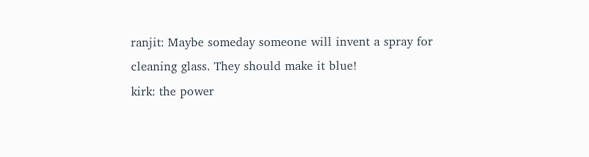ranjit: Maybe someday someone will invent a spray for cleaning glass. They should make it blue!
kirk: the power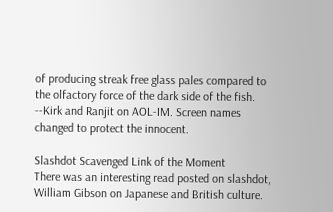of producing streak free glass pales compared to the olfactory force of the dark side of the fish.
--Kirk and Ranjit on AOL-IM. Screen names changed to protect the innocent.

Slashdot Scavenged Link of the Moment
There was an interesting read posted on slashdot, William Gibson on Japanese and British culture.